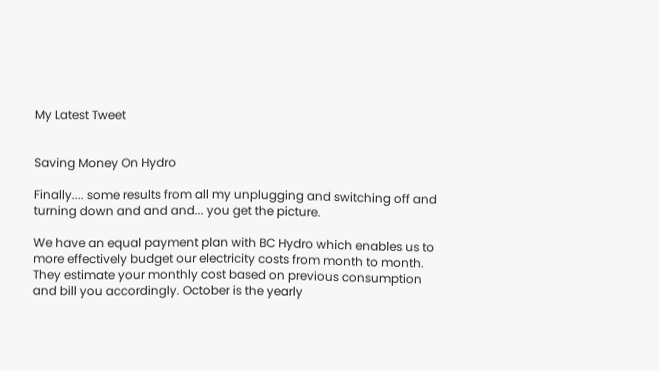My Latest Tweet


Saving Money On Hydro

Finally.... some results from all my unplugging and switching off and turning down and and and... you get the picture.

We have an equal payment plan with BC Hydro which enables us to more effectively budget our electricity costs from month to month. They estimate your monthly cost based on previous consumption and bill you accordingly. October is the yearly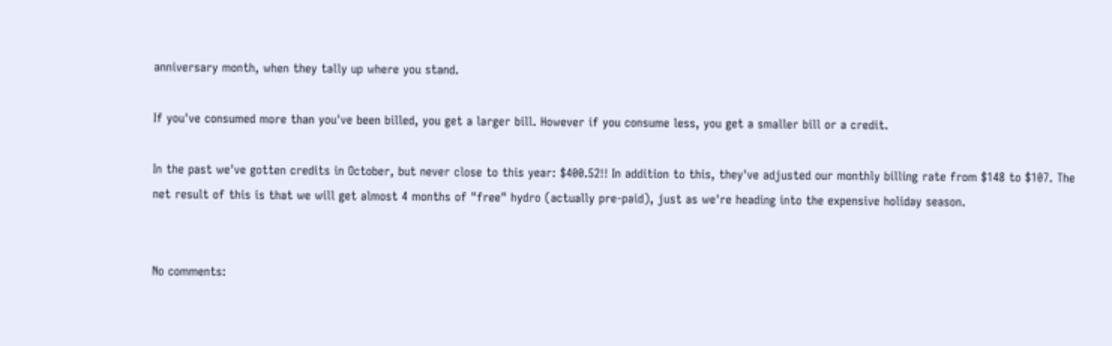anniversary month, when they tally up where you stand.

If you've consumed more than you've been billed, you get a larger bill. However if you consume less, you get a smaller bill or a credit.

In the past we've gotten credits in October, but never close to this year: $400.52!! In addition to this, they've adjusted our monthly billing rate from $148 to $107. The net result of this is that we will get almost 4 months of "free" hydro (actually pre-paid), just as we're heading into the expensive holiday season.


No comments: